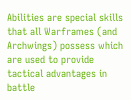Abilities are special skills that all Warframes (and Archwings) possess which are used to provide tactical advantages in battle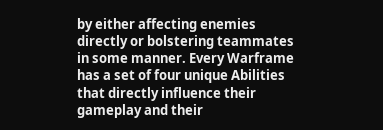by either affecting enemies directly or bolstering teammates in some manner. Every Warframe has a set of four unique Abilities that directly influence their gameplay and their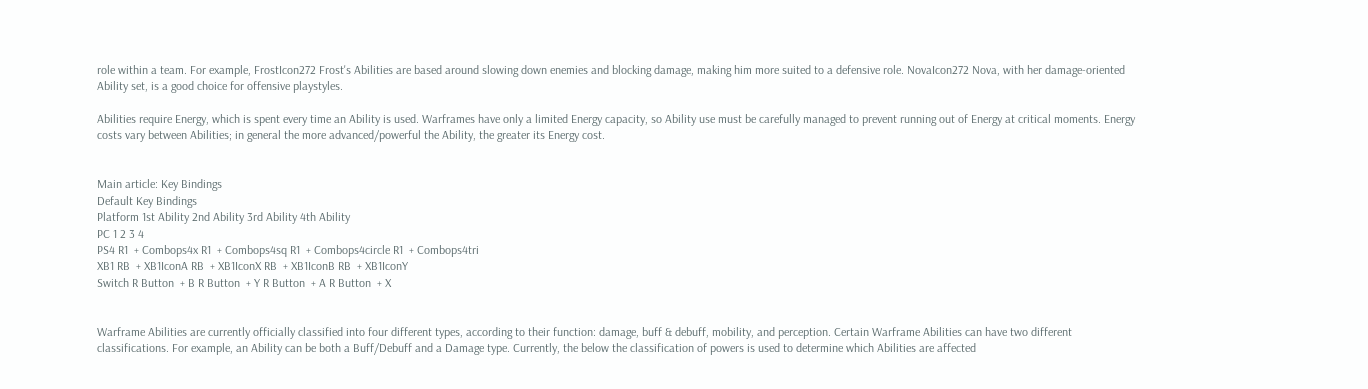role within a team. For example, FrostIcon272 Frost's Abilities are based around slowing down enemies and blocking damage, making him more suited to a defensive role. NovaIcon272 Nova, with her damage-oriented Ability set, is a good choice for offensive playstyles.

Abilities require Energy, which is spent every time an Ability is used. Warframes have only a limited Energy capacity, so Ability use must be carefully managed to prevent running out of Energy at critical moments. Energy costs vary between Abilities; in general the more advanced/powerful the Ability, the greater its Energy cost.


Main article: Key Bindings
Default Key Bindings
Platform 1st Ability 2nd Ability 3rd Ability 4th Ability
PC 1 2 3 4
PS4 R1  + Combops4x R1  + Combops4sq R1  + Combops4circle R1  + Combops4tri
XB1 RB  + XB1IconA RB  + XB1IconX RB  + XB1IconB RB  + XB1IconY
Switch R Button  + B R Button  + Y R Button  + A R Button  + X


Warframe Abilities are currently officially classified into four different types, according to their function: damage, buff & debuff, mobility, and perception. Certain Warframe Abilities can have two different classifications. For example, an Ability can be both a Buff/Debuff and a Damage type. Currently, the below the classification of powers is used to determine which Abilities are affected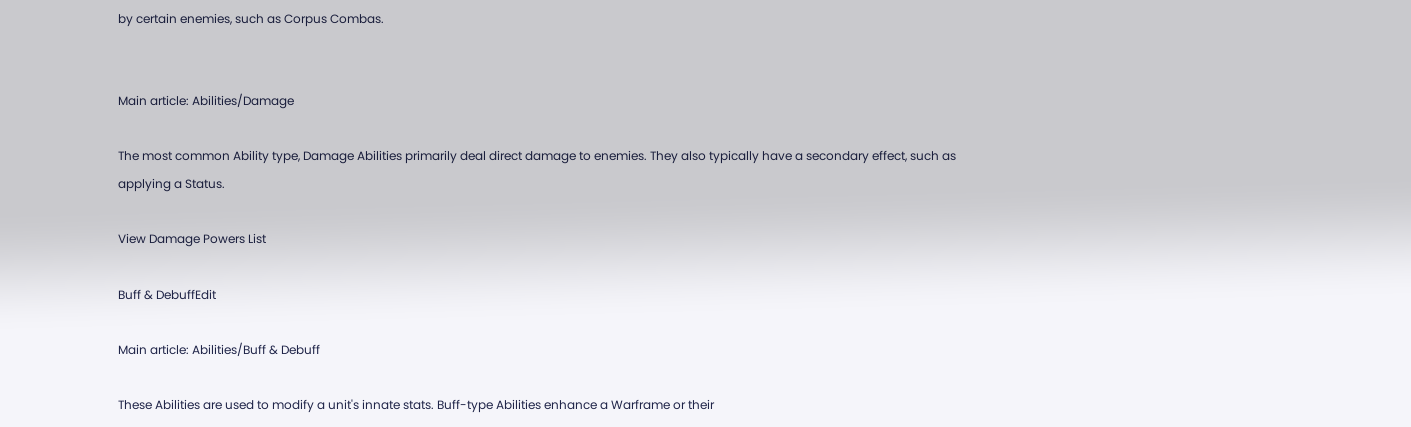by certain enemies, such as Corpus Combas.


Main article: Abilities/Damage

The most common Ability type, Damage Abilities primarily deal direct damage to enemies. They also typically have a secondary effect, such as applying a Status.

View Damage Powers List

Buff & DebuffEdit

Main article: Abilities/Buff & Debuff

These Abilities are used to modify a unit's innate stats. Buff-type Abilities enhance a Warframe or their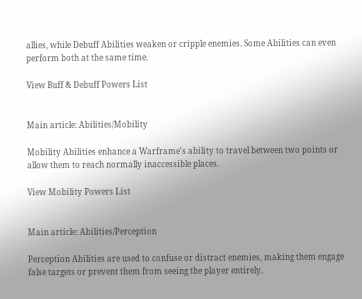allies, while Debuff Abilities weaken or cripple enemies. Some Abilities can even perform both at the same time.

View Buff & Debuff Powers List


Main article: Abilities/Mobility

Mobility Abilities enhance a Warframe's ability to travel between two points or allow them to reach normally inaccessible places.

View Mobility Powers List


Main article: Abilities/Perception

Perception Abilities are used to confuse or distract enemies, making them engage false targets or prevent them from seeing the player entirely.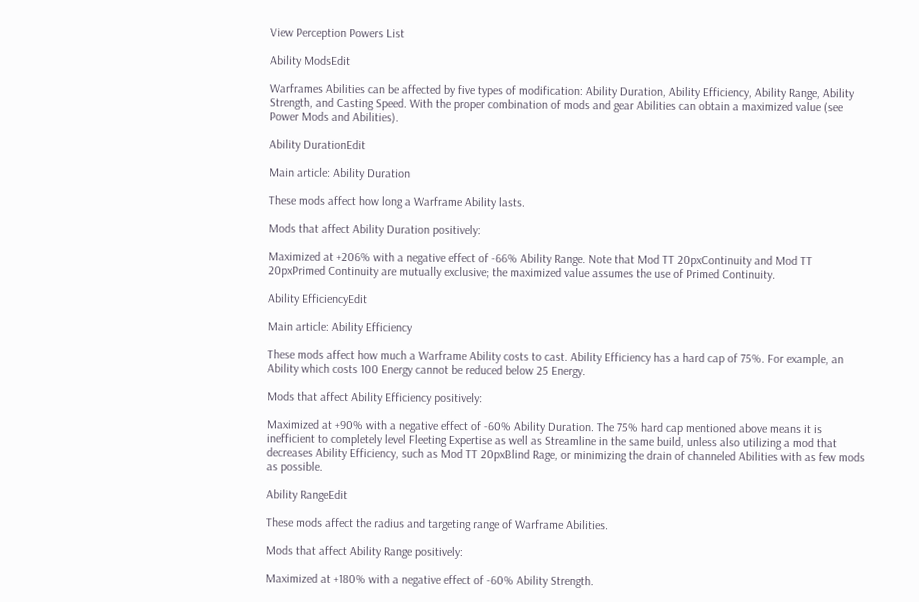View Perception Powers List

Ability ModsEdit

Warframes Abilities can be affected by five types of modification: Ability Duration, Ability Efficiency, Ability Range, Ability Strength, and Casting Speed. With the proper combination of mods and gear Abilities can obtain a maximized value (see Power Mods and Abilities).

Ability DurationEdit

Main article: Ability Duration

These mods affect how long a Warframe Ability lasts.

Mods that affect Ability Duration positively:

Maximized at +206% with a negative effect of -66% Ability Range. Note that Mod TT 20pxContinuity and Mod TT 20pxPrimed Continuity are mutually exclusive; the maximized value assumes the use of Primed Continuity.

Ability EfficiencyEdit

Main article: Ability Efficiency

These mods affect how much a Warframe Ability costs to cast. Ability Efficiency has a hard cap of 75%. For example, an Ability which costs 100 Energy cannot be reduced below 25 Energy.

Mods that affect Ability Efficiency positively:

Maximized at +90% with a negative effect of -60% Ability Duration. The 75% hard cap mentioned above means it is inefficient to completely level Fleeting Expertise as well as Streamline in the same build, unless also utilizing a mod that decreases Ability Efficiency, such as Mod TT 20pxBlind Rage, or minimizing the drain of channeled Abilities with as few mods as possible.

Ability RangeEdit

These mods affect the radius and targeting range of Warframe Abilities.

Mods that affect Ability Range positively:

Maximized at +180% with a negative effect of -60% Ability Strength.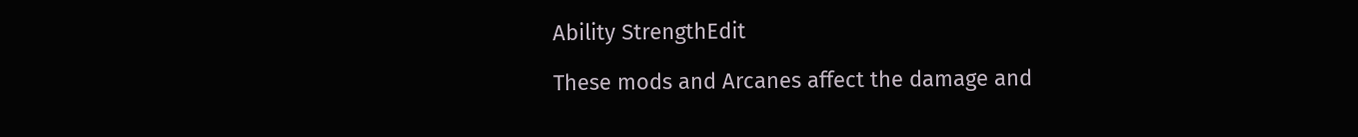Ability StrengthEdit

These mods and Arcanes affect the damage and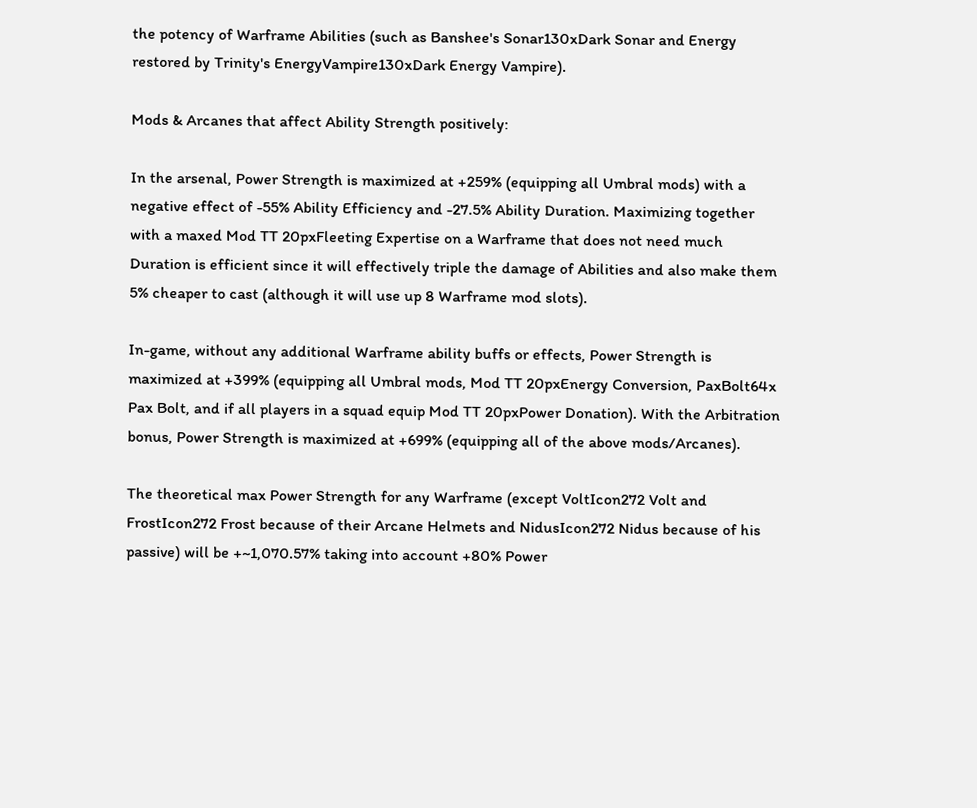the potency of Warframe Abilities (such as Banshee's Sonar130xDark Sonar and Energy restored by Trinity's EnergyVampire130xDark Energy Vampire).

Mods & Arcanes that affect Ability Strength positively:

In the arsenal, Power Strength is maximized at +259% (equipping all Umbral mods) with a negative effect of -55% Ability Efficiency and -27.5% Ability Duration. Maximizing together with a maxed Mod TT 20pxFleeting Expertise on a Warframe that does not need much Duration is efficient since it will effectively triple the damage of Abilities and also make them 5% cheaper to cast (although it will use up 8 Warframe mod slots).

In-game, without any additional Warframe ability buffs or effects, Power Strength is maximized at +399% (equipping all Umbral mods, Mod TT 20pxEnergy Conversion, PaxBolt64x Pax Bolt, and if all players in a squad equip Mod TT 20pxPower Donation). With the Arbitration bonus, Power Strength is maximized at +699% (equipping all of the above mods/Arcanes).

The theoretical max Power Strength for any Warframe (except VoltIcon272 Volt and FrostIcon272 Frost because of their Arcane Helmets and NidusIcon272 Nidus because of his passive) will be +~1,070.57% taking into account +80% Power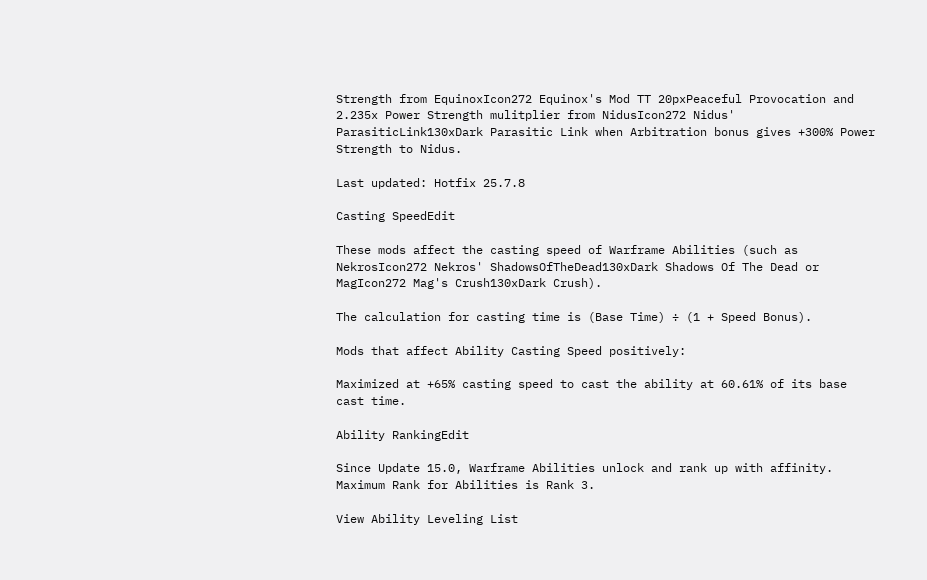Strength from EquinoxIcon272 Equinox's Mod TT 20pxPeaceful Provocation and 2.235x Power Strength mulitplier from NidusIcon272 Nidus' ParasiticLink130xDark Parasitic Link when Arbitration bonus gives +300% Power Strength to Nidus.

Last updated: Hotfix 25.7.8

Casting SpeedEdit

These mods affect the casting speed of Warframe Abilities (such as NekrosIcon272 Nekros' ShadowsOfTheDead130xDark Shadows Of The Dead or MagIcon272 Mag's Crush130xDark Crush).

The calculation for casting time is (Base Time) ÷ (1 + Speed Bonus).

Mods that affect Ability Casting Speed positively:

Maximized at +65% casting speed to cast the ability at 60.61% of its base cast time.

Ability RankingEdit

Since Update 15.0, Warframe Abilities unlock and rank up with affinity. Maximum Rank for Abilities is Rank 3.

View Ability Leveling List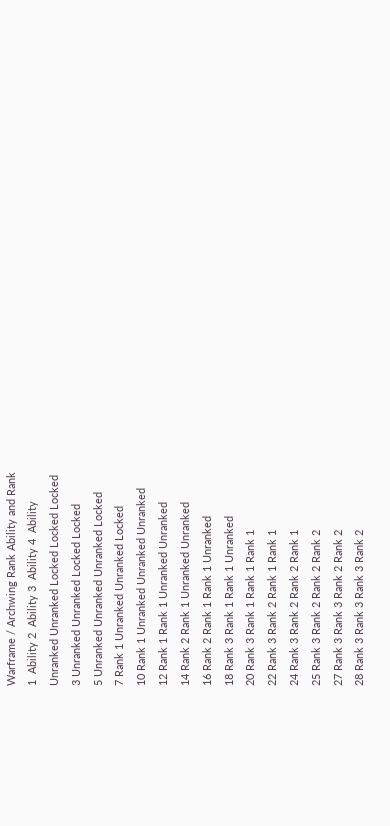Warframe / Archwing Rank Ability and Rank
1  Ability 2  Ability 3  Ability 4  Ability
Unranked Unranked Locked Locked Locked
3 Unranked Unranked Locked Locked
5 Unranked Unranked Unranked Locked
7 Rank 1 Unranked Unranked Locked
10 Rank 1 Unranked Unranked Unranked
12 Rank 1 Rank 1 Unranked Unranked
14 Rank 2 Rank 1 Unranked Unranked
16 Rank 2 Rank 1 Rank 1 Unranked
18 Rank 3 Rank 1 Rank 1 Unranked
20 Rank 3 Rank 1 Rank 1 Rank 1
22 Rank 3 Rank 2 Rank 1 Rank 1
24 Rank 3 Rank 2 Rank 2 Rank 1
25 Rank 3 Rank 2 Rank 2 Rank 2
27 Rank 3 Rank 3 Rank 2 Rank 2
28 Rank 3 Rank 3 Rank 3 Rank 2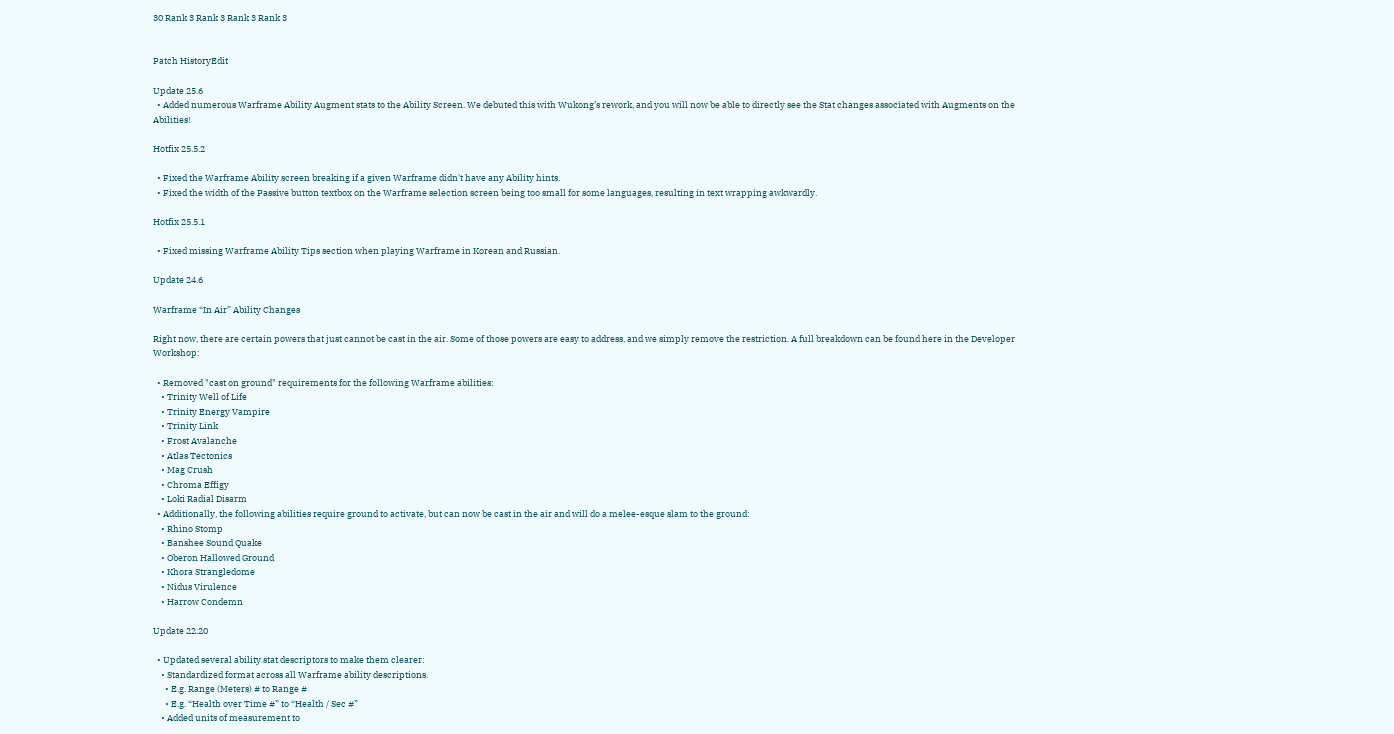30 Rank 3 Rank 3 Rank 3 Rank 3


Patch HistoryEdit

Update 25.6
  • Added numerous Warframe Ability Augment stats to the Ability Screen. We debuted this with Wukong’s rework, and you will now be able to directly see the Stat changes associated with Augments on the Abilities!

Hotfix 25.5.2

  • Fixed the Warframe Ability screen breaking if a given Warframe didn't have any Ability hints.
  • Fixed the width of the Passive button textbox on the Warframe selection screen being too small for some languages, resulting in text wrapping awkwardly.

Hotfix 25.5.1

  • Fixed missing Warframe Ability Tips section when playing Warframe in Korean and Russian.

Update 24.6

Warframe “In Air” Ability Changes

Right now, there are certain powers that just cannot be cast in the air. Some of those powers are easy to address, and we simply remove the restriction. A full breakdown can be found here in the Developer Workshop:

  • Removed "cast on ground" requirements for the following Warframe abilities:
    • Trinity Well of Life
    • Trinity Energy Vampire
    • Trinity Link
    • Frost Avalanche
    • Atlas Tectonics
    • Mag Crush
    • Chroma Effigy
    • Loki Radial Disarm
  • Additionally, the following abilities require ground to activate, but can now be cast in the air and will do a melee-esque slam to the ground:
    • Rhino Stomp
    • Banshee Sound Quake
    • Oberon Hallowed Ground
    • Khora Strangledome
    • Nidus Virulence
    • Harrow Condemn

Update 22.20

  • Updated several ability stat descriptors to make them clearer:
    • Standardized format across all Warframe ability descriptions.
      • E.g. Range (Meters) # to Range #
      • E.g. “Health over Time #” to “Health / Sec #”
    • Added units of measurement to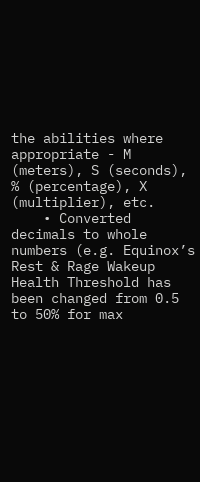the abilities where appropriate - M (meters), S (seconds), % (percentage), X (multiplier), etc.
    • Converted decimals to whole numbers (e.g. Equinox’s Rest & Rage Wakeup Health Threshold has been changed from 0.5 to 50% for max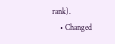rank).
    • Changed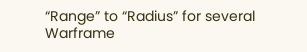“Range” to “Radius” for several Warframe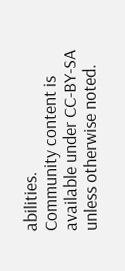abilities.
Community content is available under CC-BY-SA unless otherwise noted.